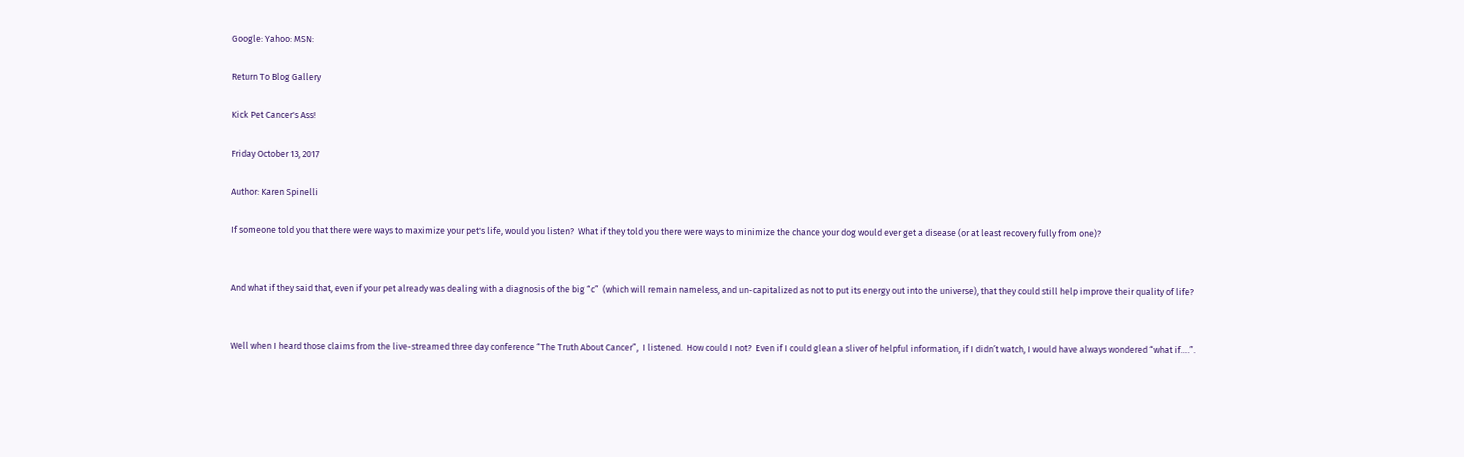Google: Yahoo: MSN:

Return To Blog Gallery

Kick Pet Cancer's Ass!

Friday October 13, 2017

Author: Karen Spinelli

If someone told you that there were ways to maximize your pet's life, would you listen?  What if they told you there were ways to minimize the chance your dog would ever get a disease (or at least recovery fully from one)?


And what if they said that, even if your pet already was dealing with a diagnosis of the big “c”  (which will remain nameless, and un-capitalized as not to put its energy out into the universe), that they could still help improve their quality of life?


Well when I heard those claims from the live-streamed three day conference “The Truth About Cancer”,  I listened.  How could I not?  Even if I could glean a sliver of helpful information, if I didn’t watch, I would have always wondered “what if….”.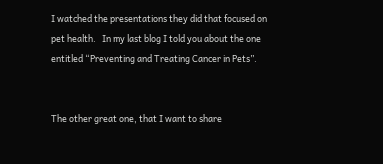I watched the presentations they did that focused on pet health.   In my last blog I told you about the one entitled “Preventing and Treating Cancer in Pets”.


The other great one, that I want to share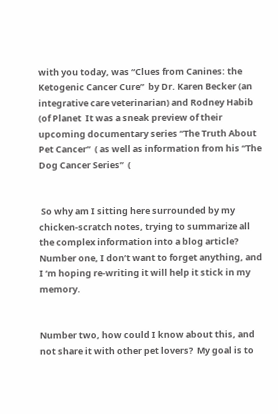with you today, was “Clues from Canines: the Ketogenic Cancer Cure”  by Dr. Karen Becker (an integrative care veterinarian) and Rodney Habib (of Planet  It was a sneak preview of their upcoming documentary series “The Truth About Pet Cancer”  ( as well as information from his “The Dog Cancer Series”  (


 So why am I sitting here surrounded by my chicken-scratch notes, trying to summarize all the complex information into a blog article?  Number one, I don’t want to forget anything, and I ‘m hoping re-writing it will help it stick in my memory.


Number two, how could I know about this, and not share it with other pet lovers?  My goal is to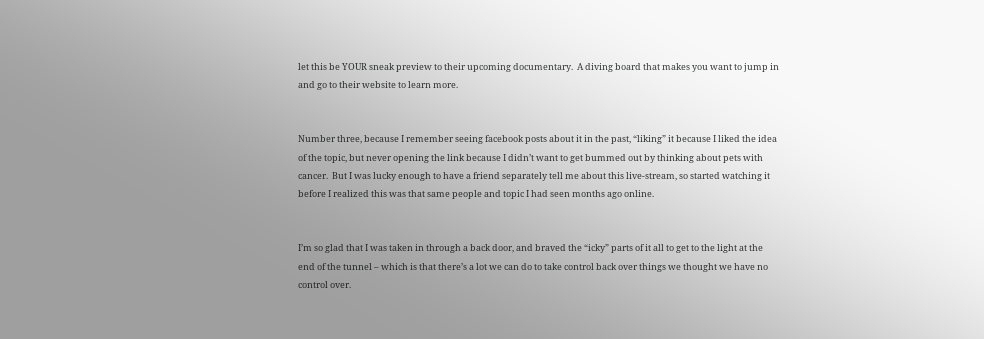let this be YOUR sneak preview to their upcoming documentary.  A diving board that makes you want to jump in and go to their website to learn more.


Number three, because I remember seeing facebook posts about it in the past, “liking” it because I liked the idea of the topic, but never opening the link because I didn’t want to get bummed out by thinking about pets with cancer.  But I was lucky enough to have a friend separately tell me about this live-stream, so started watching it before I realized this was that same people and topic I had seen months ago online.


I’m so glad that I was taken in through a back door, and braved the “icky” parts of it all to get to the light at the end of the tunnel – which is that there’s a lot we can do to take control back over things we thought we have no control over.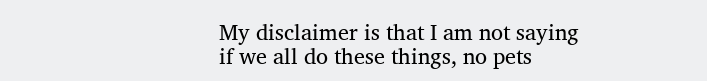My disclaimer is that I am not saying if we all do these things, no pets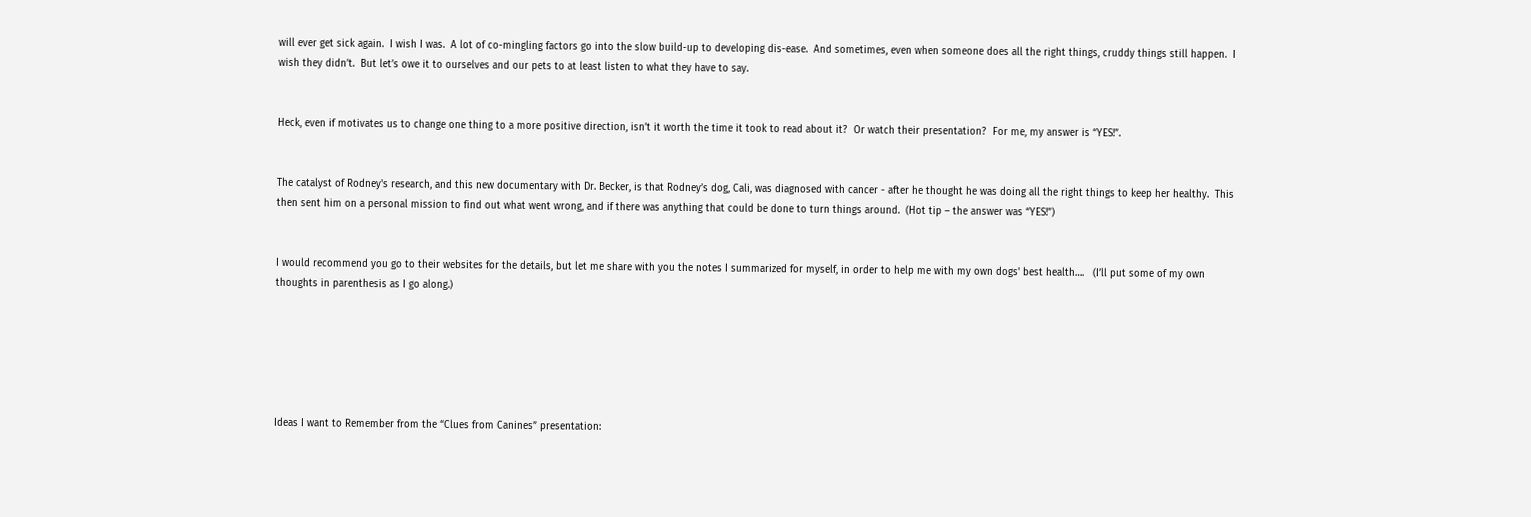will ever get sick again.  I wish I was.  A lot of co-mingling factors go into the slow build-up to developing dis-ease.  And sometimes, even when someone does all the right things, cruddy things still happen.  I wish they didn’t.  But let’s owe it to ourselves and our pets to at least listen to what they have to say.


Heck, even if motivates us to change one thing to a more positive direction, isn’t it worth the time it took to read about it?  Or watch their presentation?  For me, my answer is “YES!”.


The catalyst of Rodney's research, and this new documentary with Dr. Becker, is that Rodney’s dog, Cali, was diagnosed with cancer - after he thought he was doing all the right things to keep her healthy.  This then sent him on a personal mission to find out what went wrong, and if there was anything that could be done to turn things around.  (Hot tip – the answer was “YES!”)


I would recommend you go to their websites for the details, but let me share with you the notes I summarized for myself, in order to help me with my own dogs' best health….   (I’ll put some of my own thoughts in parenthesis as I go along.)






Ideas I want to Remember from the “Clues from Canines” presentation: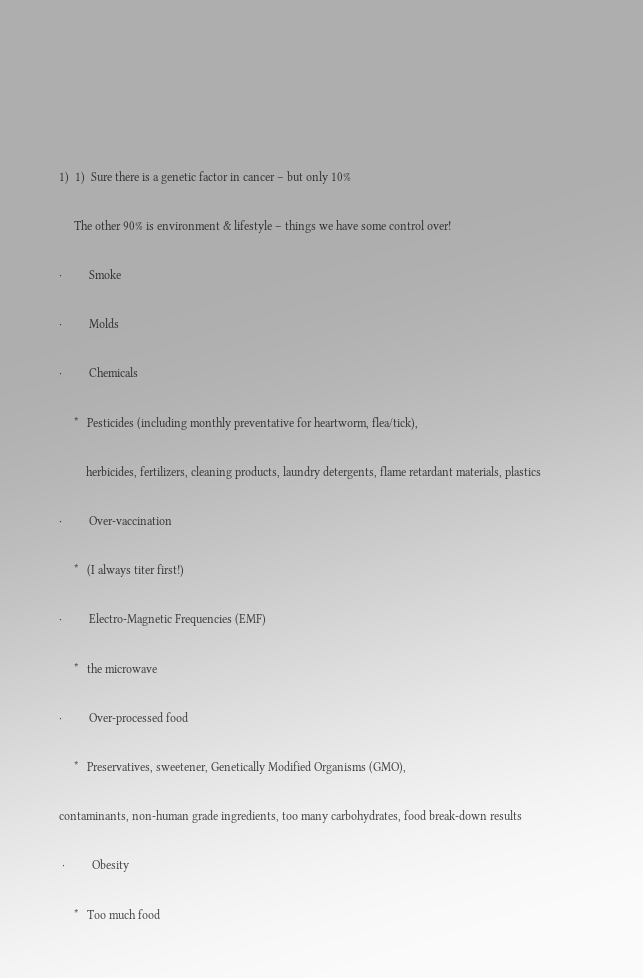1)  1)  Sure there is a genetic factor in cancer – but only 10%

     The other 90% is environment & lifestyle – things we have some control over!

·         Smoke

·         Molds

·         Chemicals

     *   Pesticides (including monthly preventative for heartworm, flea/tick),

         herbicides, fertilizers, cleaning products, laundry detergents, flame retardant materials, plastics

·         Over-vaccination

     *   (I always titer first!)

·         Electro-Magnetic Frequencies (EMF)

     *   the microwave

·         Over-processed food

     *   Preservatives, sweetener, Genetically Modified Organisms (GMO),

contaminants, non-human grade ingredients, too many carbohydrates, food break-down results

 ·         Obesity

     *   Too much food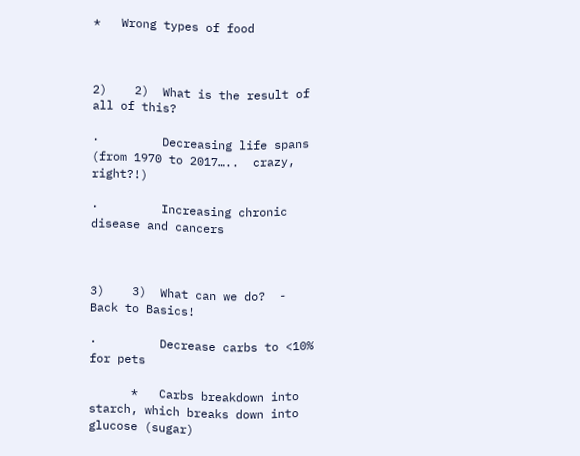*   Wrong types of food



2)    2)  What is the result of all of this?

·         Decreasing life spans  (from 1970 to 2017…..  crazy, right?!)

·         Increasing chronic disease and cancers



3)    3)  What can we do?  -  Back to Basics!

·         Decrease carbs to <10% for pets

      *   Carbs breakdown into starch, which breaks down into glucose (sugar)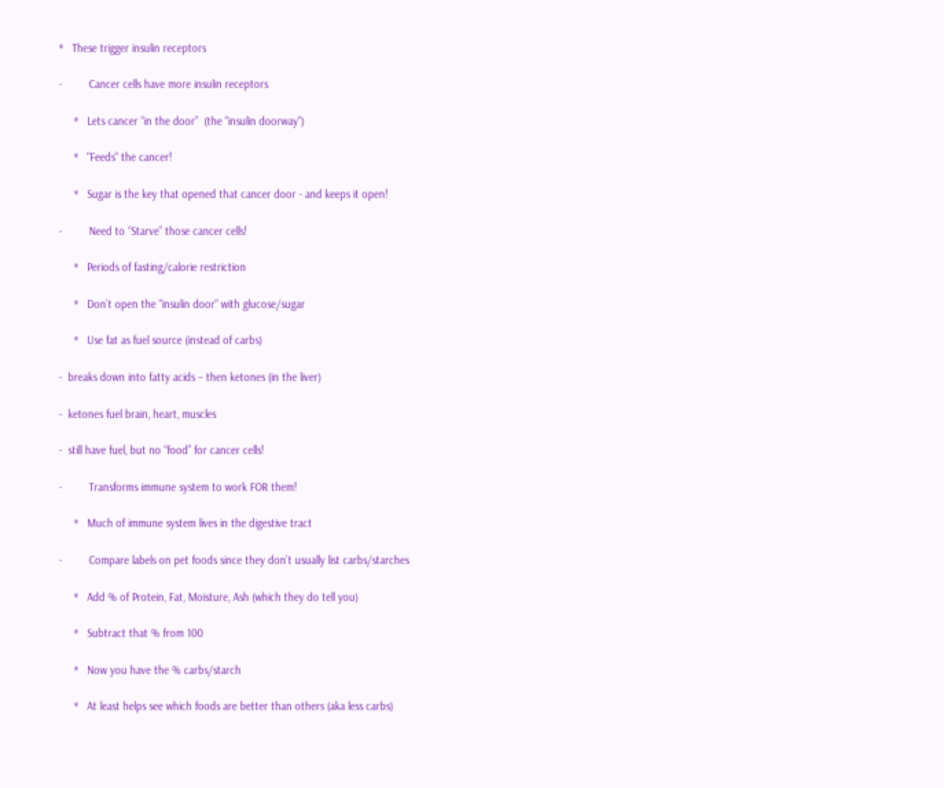*   These trigger insulin receptors

·         Cancer cells have more insulin receptors

     *   Lets cancer “in the door”  (the "insulin doorway")

     *   "Feeds" the cancer!

     *   Sugar is the key that opened that cancer door - and keeps it open!

·         Need to “Starve” those cancer cells!

     *   Periods of fasting/calorie restriction

     *   Don’t open the "insulin door" with glucose/sugar

     *   Use fat as fuel source (instead of carbs)

-  breaks down into fatty acids – then ketones (in the liver)

-  ketones fuel brain, heart, muscles

-  still have fuel, but no “food” for cancer cells!

·         Transforms immune system to work FOR them!

     *   Much of immune system lives in the digestive tract

·         Compare labels on pet foods since they don’t usually list carbs/starches

     *   Add % of Protein, Fat, Moisture, Ash (which they do tell you)

     *   Subtract that % from 100

     *   Now you have the % carbs/starch

     *   At least helps see which foods are better than others (aka less carbs)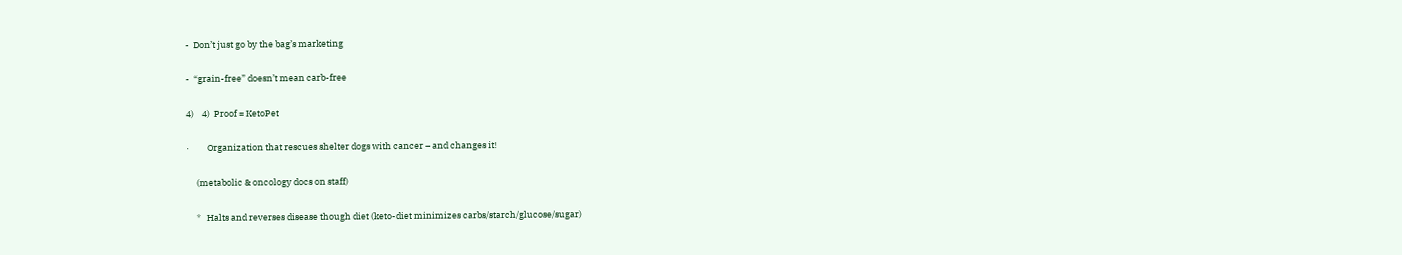-  Don’t just go by the bag’s marketing

-  “grain-free” doesn’t mean carb-free

4)    4)  Proof = KetoPet

·         Organization that rescues shelter dogs with cancer – and changes it!

     (metabolic & oncology docs on staff)

     *   Halts and reverses disease though diet (keto-diet minimizes carbs/starch/glucose/sugar)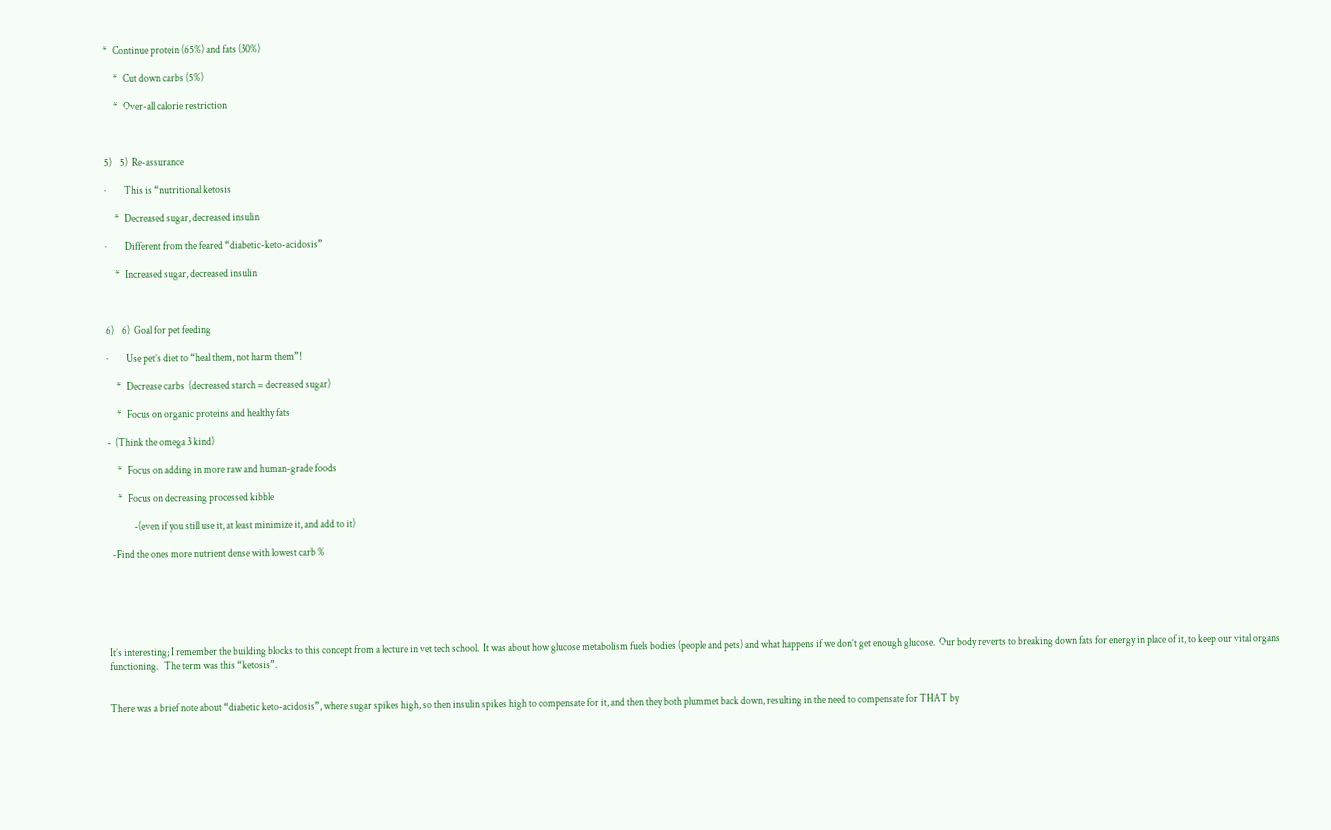*   Continue protein (65%) and fats (30%)

     *   Cut down carbs (5%)

     *   Over-all calorie restriction



5)    5)  Re-assurance

·         This is “nutritional ketosis

     *   Decreased sugar, decreased insulin

·         Different from the feared “diabetic-keto-acidosis”

     *   Increased sugar, decreased insulin



6)    6)  Goal for pet feeding

·         Use pet’s diet to “heal them, not harm them”!

     *   Decrease carbs  (decreased starch = decreased sugar)

     *   Focus on organic proteins and healthy fats

-  (Think the omega 3 kind)

     *   Focus on adding in more raw and human-grade foods

     *   Focus on decreasing processed kibble

             -(even if you still use it, at least minimize it, and add to it)

  -Find the ones more nutrient dense with lowest carb %






It’s interesting; I remember the building blocks to this concept from a lecture in vet tech school.  It was about how glucose metabolism fuels bodies (people and pets) and what happens if we don’t get enough glucose.  Our body reverts to breaking down fats for energy in place of it, to keep our vital organs functioning.   The term was this “ketosis”.


There was a brief note about “diabetic keto-acidosis”, where sugar spikes high, so then insulin spikes high to compensate for it, and then they both plummet back down, resulting in the need to compensate for THAT by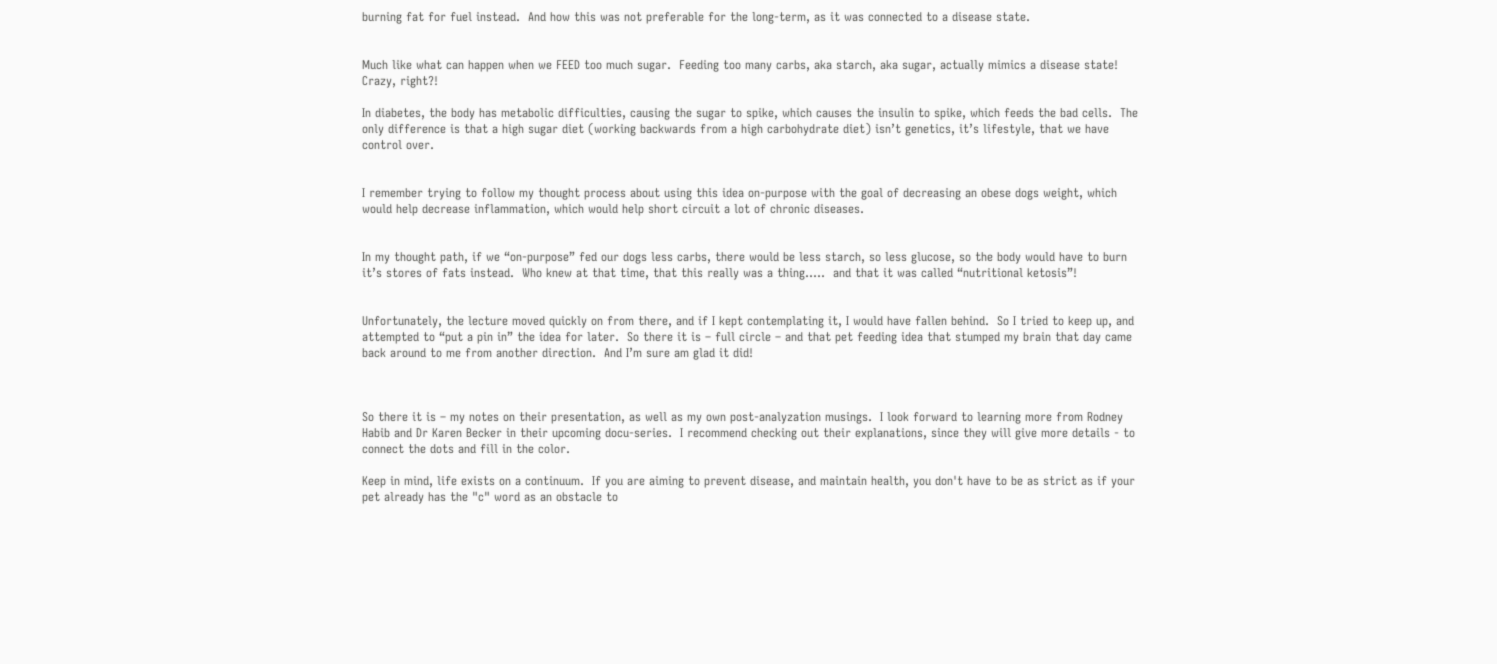burning fat for fuel instead.  And how this was not preferable for the long-term, as it was connected to a disease state.


Much like what can happen when we FEED too much sugar.  Feeding too many carbs, aka starch, aka sugar, actually mimics a disease state!  Crazy, right?!

In diabetes, the body has metabolic difficulties, causing the sugar to spike, which causes the insulin to spike, which feeds the bad cells.  The only difference is that a high sugar diet (working backwards from a high carbohydrate diet) isn’t genetics, it’s lifestyle, that we have control over.


I remember trying to follow my thought process about using this idea on-purpose with the goal of decreasing an obese dogs weight, which would help decrease inflammation, which would help short circuit a lot of chronic diseases.


In my thought path, if we “on-purpose” fed our dogs less carbs, there would be less starch, so less glucose, so the body would have to burn it’s stores of fats instead.  Who knew at that time, that this really was a thing…..  and that it was called “nutritional ketosis”!


Unfortunately, the lecture moved quickly on from there, and if I kept contemplating it, I would have fallen behind.  So I tried to keep up, and attempted to “put a pin in” the idea for later.  So there it is – full circle – and that pet feeding idea that stumped my brain that day came back around to me from another direction.  And I’m sure am glad it did!



So there it is – my notes on their presentation, as well as my own post-analyzation musings.  I look forward to learning more from Rodney Habib and Dr Karen Becker in their upcoming docu-series.  I recommend checking out their explanations, since they will give more details - to connect the dots and fill in the color.

Keep in mind, life exists on a continuum.  If you are aiming to prevent disease, and maintain health, you don't have to be as strict as if your pet already has the "c" word as an obstacle to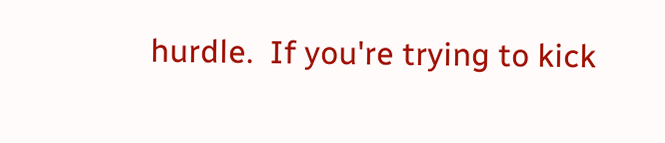hurdle.  If you're trying to kick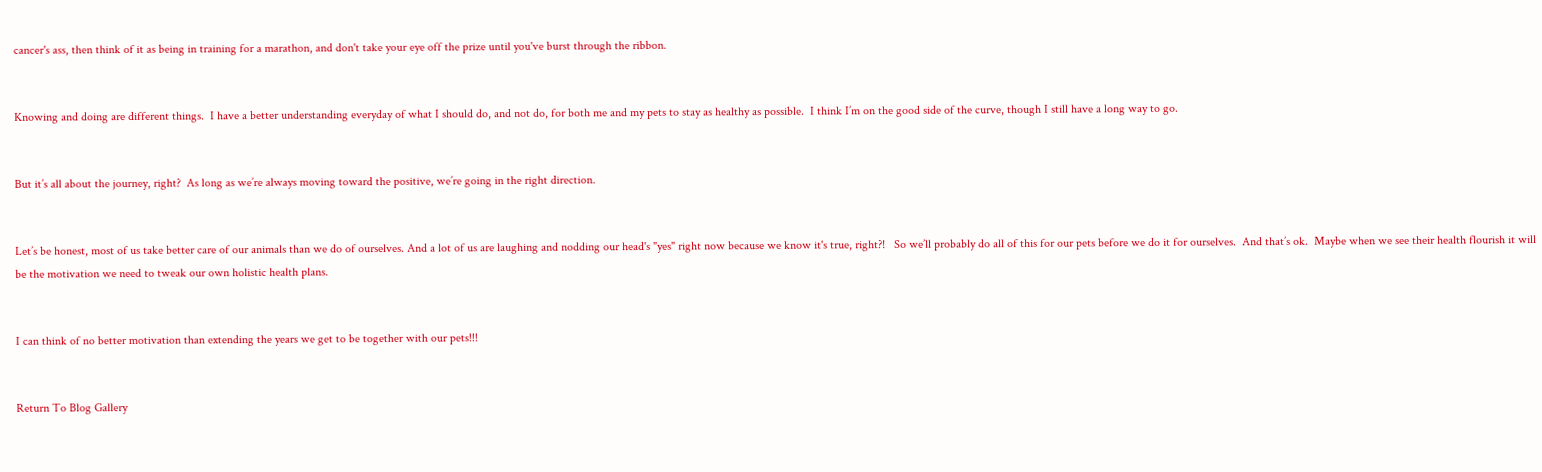cancer's ass, then think of it as being in training for a marathon, and don't take your eye off the prize until you've burst through the ribbon.


Knowing and doing are different things.  I have a better understanding everyday of what I should do, and not do, for both me and my pets to stay as healthy as possible.  I think I’m on the good side of the curve, though I still have a long way to go.


But it’s all about the journey, right?  As long as we’re always moving toward the positive, we’re going in the right direction.


Let’s be honest, most of us take better care of our animals than we do of ourselves. And a lot of us are laughing and nodding our head's "yes" right now because we know it's true, right?!   So we’ll probably do all of this for our pets before we do it for ourselves.  And that’s ok.  Maybe when we see their health flourish it will be the motivation we need to tweak our own holistic health plans.


I can think of no better motivation than extending the years we get to be together with our pets!!!


Return To Blog Gallery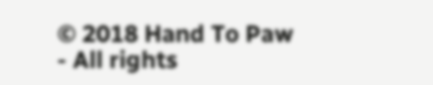© 2018 Hand To Paw - All rights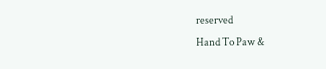reserved
Hand To Paw &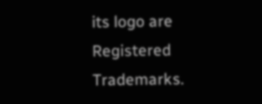its logo are Registered Trademarks.